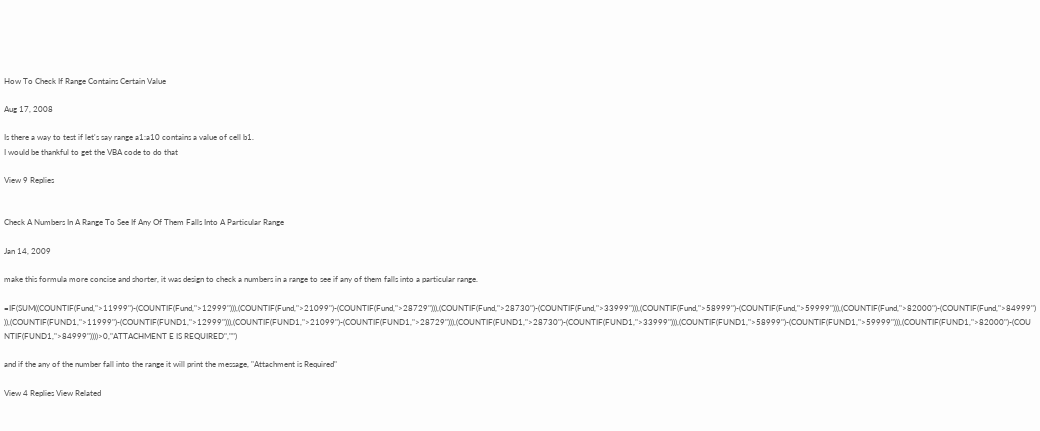How To Check If Range Contains Certain Value

Aug 17, 2008

Is there a way to test if let's say range a1:a10 contains a value of cell b1.
I would be thankful to get the VBA code to do that

View 9 Replies


Check A Numbers In A Range To See If Any Of Them Falls Into A Particular Range

Jan 14, 2009

make this formula more concise and shorter, it was design to check a numbers in a range to see if any of them falls into a particular range.

=IF(SUM((COUNTIF(Fund,">11999")-(COUNTIF(Fund,">12999"))),(COUNTIF(Fund,">21099")-(COUNTIF(Fund,">28729"))),(COUNTIF(Fund,">28730")-(COUNTIF(Fund,">33999"))),(COUNTIF(Fund,">58999")-(COUNTIF(Fund,">59999"))),(COUNTIF(Fund,">82000")-(COUNTIF(Fund,">84999"))),(COUNTIF(FUND1,">11999")-(COUNTIF(FUND1,">12999"))),(COUNTIF(FUND1,">21099")-(COUNTIF(FUND1,">28729"))),(COUNTIF(FUND1,">28730")-(COUNTIF(FUND1,">33999"))),(COUNTIF(FUND1,">58999")-(COUNTIF(FUND1,">59999"))),(COUNTIF(FUND1,">82000")-(COUNTIF(FUND1,">84999"))))>0,"ATTACHMENT E IS REQUIRED","")

and if the any of the number fall into the range it will print the message, "Attachment is Required"

View 4 Replies View Related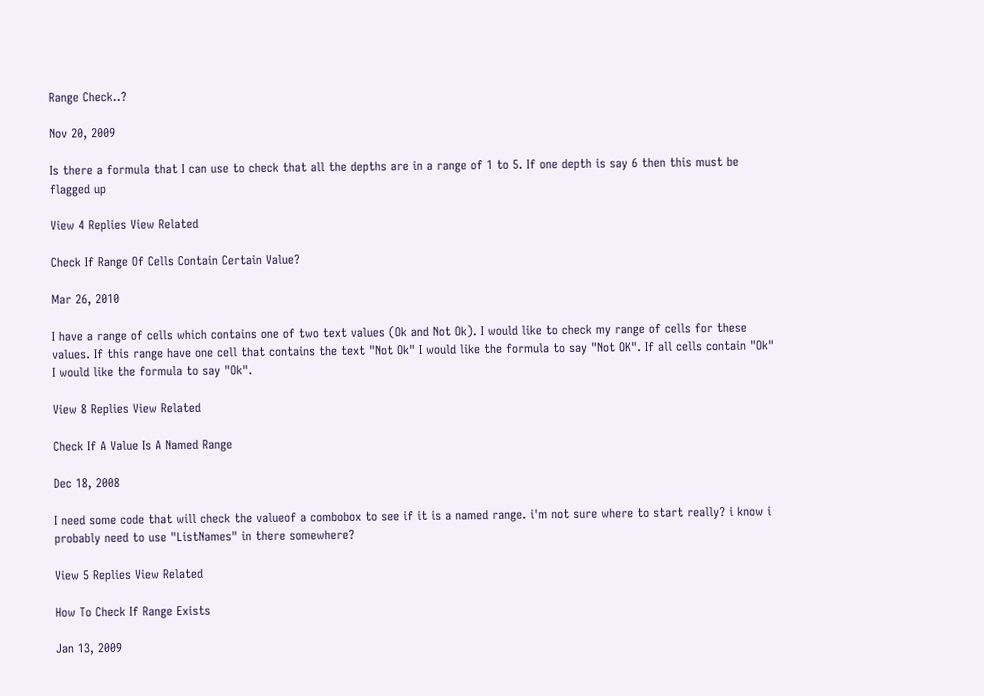Range Check..?

Nov 20, 2009

Is there a formula that I can use to check that all the depths are in a range of 1 to 5. If one depth is say 6 then this must be flagged up

View 4 Replies View Related

Check If Range Of Cells Contain Certain Value?

Mar 26, 2010

I have a range of cells which contains one of two text values (Ok and Not Ok). I would like to check my range of cells for these values. If this range have one cell that contains the text "Not Ok" I would like the formula to say "Not OK". If all cells contain "Ok" I would like the formula to say "Ok".

View 8 Replies View Related

Check If A Value Is A Named Range

Dec 18, 2008

I need some code that will check the valueof a combobox to see if it is a named range. i'm not sure where to start really? i know i probably need to use "ListNames" in there somewhere?

View 5 Replies View Related

How To Check If Range Exists

Jan 13, 2009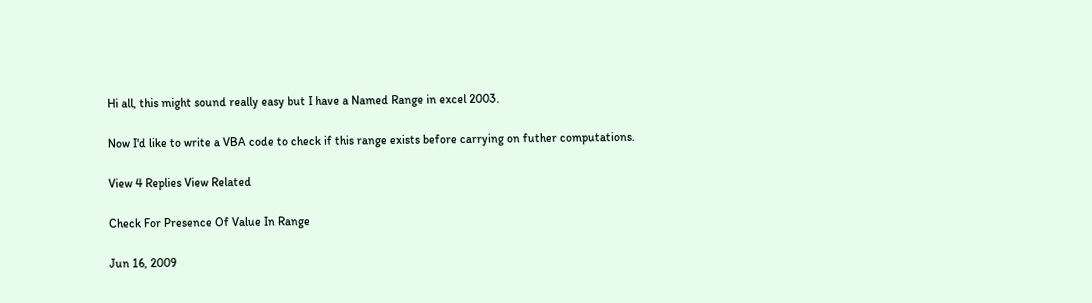Hi all, this might sound really easy but I have a Named Range in excel 2003.

Now I'd like to write a VBA code to check if this range exists before carrying on futher computations.

View 4 Replies View Related

Check For Presence Of Value In Range

Jun 16, 2009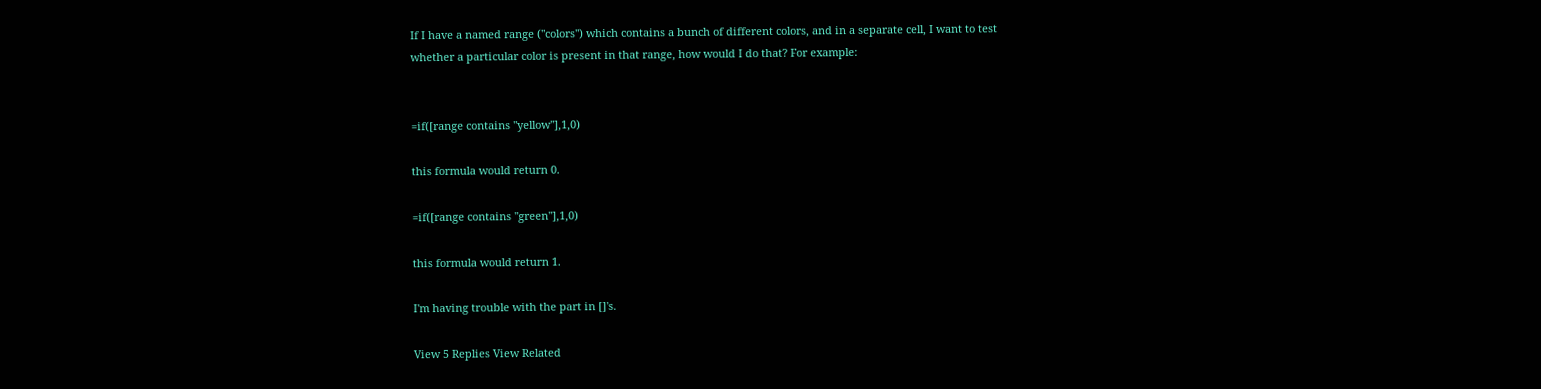If I have a named range ("colors") which contains a bunch of different colors, and in a separate cell, I want to test whether a particular color is present in that range, how would I do that? For example:


=if([range contains "yellow"],1,0)

this formula would return 0.

=if([range contains "green"],1,0)

this formula would return 1.

I'm having trouble with the part in []'s.

View 5 Replies View Related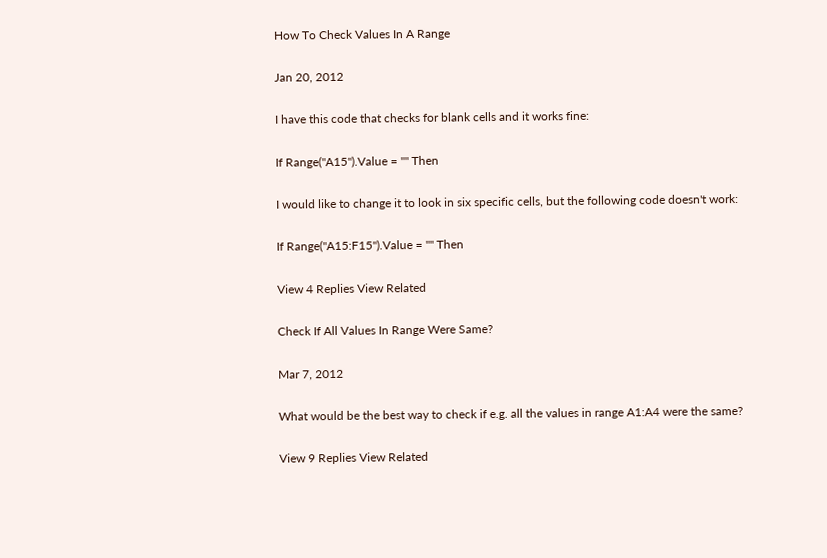How To Check Values In A Range

Jan 20, 2012

I have this code that checks for blank cells and it works fine:

If Range("A15").Value = "" Then

I would like to change it to look in six specific cells, but the following code doesn't work:

If Range("A15:F15").Value = "" Then

View 4 Replies View Related

Check If All Values In Range Were Same?

Mar 7, 2012

What would be the best way to check if e.g. all the values in range A1:A4 were the same?

View 9 Replies View Related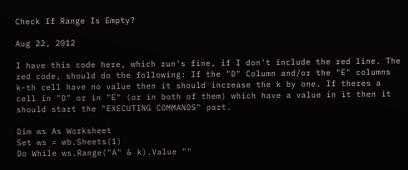Check If Range Is Empty?

Aug 22, 2012

I have this code here, which run's fine, if I don't include the red line. The red code, should do the following: If the "D" Column and/or the "E" columns k-th cell have no value then it should increase the k by one. If theres a cell in "D" or in "E" (or in both of them) which have a value in it then it should start the "EXECUTING COMMANDS" part.

Dim ws As Worksheet
Set ws = wb.Sheets(1)
Do While ws.Range("A" & k).Value ""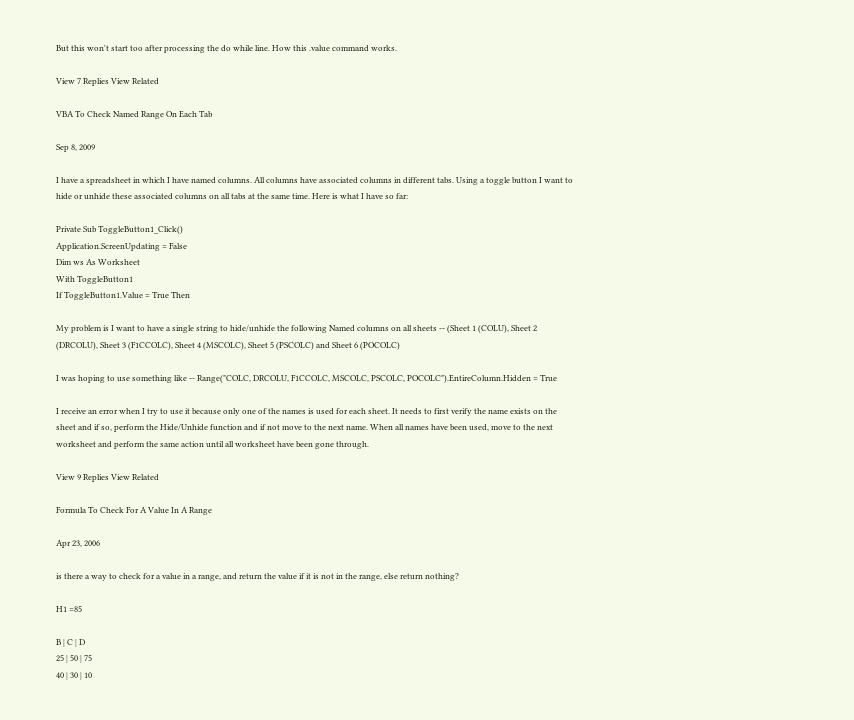But this won't start too after processing the do while line. How this .value command works.

View 7 Replies View Related

VBA To Check Named Range On Each Tab

Sep 8, 2009

I have a spreadsheet in which I have named columns. All columns have associated columns in different tabs. Using a toggle button I want to hide or unhide these associated columns on all tabs at the same time. Here is what I have so far:

Private Sub ToggleButton1_Click()
Application.ScreenUpdating = False
Dim ws As Worksheet
With ToggleButton1
If ToggleButton1.Value = True Then

My problem is I want to have a single string to hide/unhide the following Named columns on all sheets -- (Sheet 1 (COLU), Sheet 2 (DRCOLU), Sheet 3 (F1CCOLC), Sheet 4 (MSCOLC), Sheet 5 (PSCOLC) and Sheet 6 (POCOLC)

I was hoping to use something like -- Range("COLC, DRCOLU, F1CCOLC, MSCOLC, PSCOLC, POCOLC").EntireColumn.Hidden = True

I receive an error when I try to use it because only one of the names is used for each sheet. It needs to first verify the name exists on the sheet and if so, perform the Hide/Unhide function and if not move to the next name. When all names have been used, move to the next worksheet and perform the same action until all worksheet have been gone through.

View 9 Replies View Related

Formula To Check For A Value In A Range

Apr 23, 2006

is there a way to check for a value in a range, and return the value if it is not in the range, else return nothing?

H1 =85

B | C | D
25 | 50 | 75
40 | 30 | 10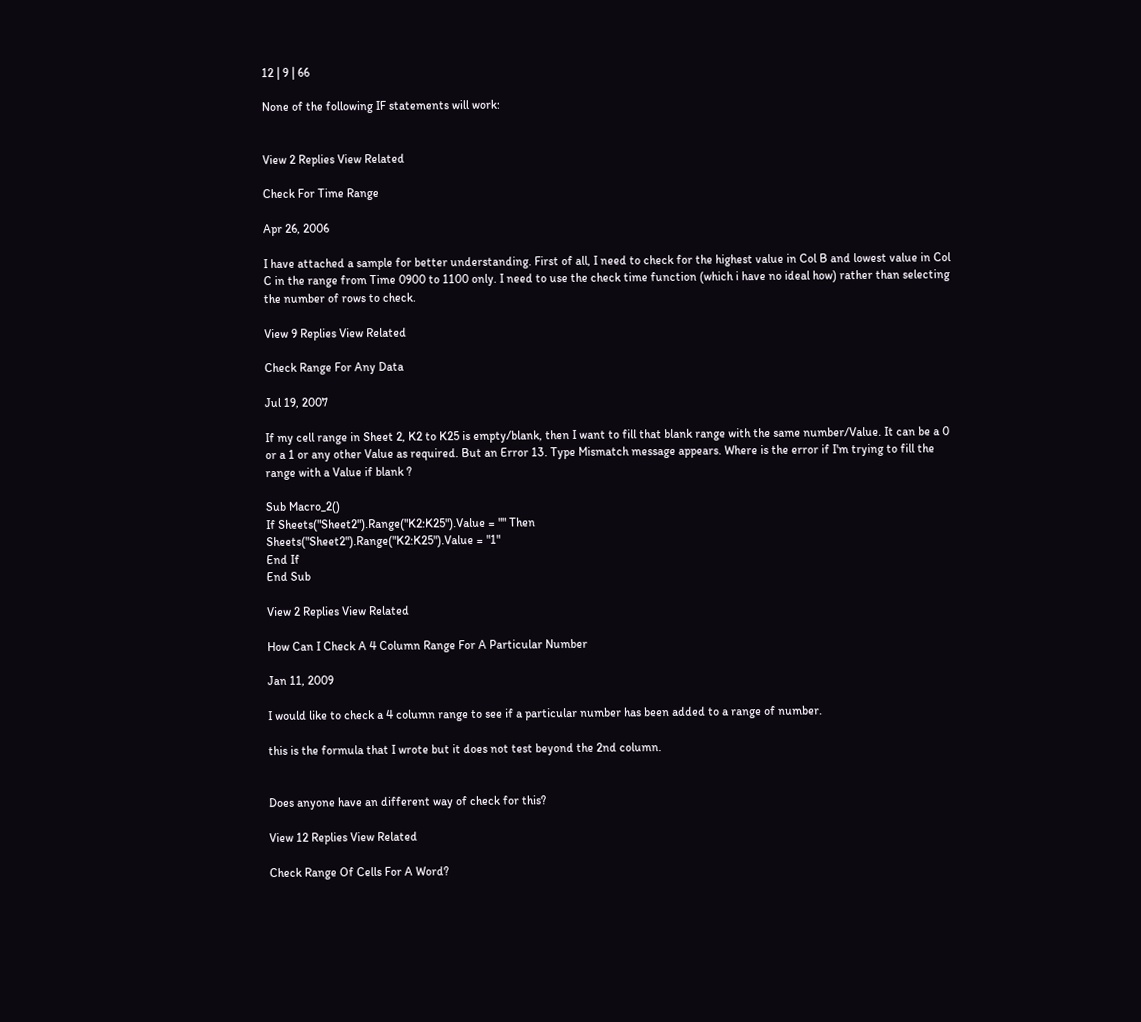12 | 9 | 66

None of the following IF statements will work:


View 2 Replies View Related

Check For Time Range

Apr 26, 2006

I have attached a sample for better understanding. First of all, I need to check for the highest value in Col B and lowest value in Col C in the range from Time 0900 to 1100 only. I need to use the check time function (which i have no ideal how) rather than selecting the number of rows to check.

View 9 Replies View Related

Check Range For Any Data

Jul 19, 2007

If my cell range in Sheet 2, K2 to K25 is empty/blank, then I want to fill that blank range with the same number/Value. It can be a 0 or a 1 or any other Value as required. But an Error 13. Type Mismatch message appears. Where is the error if I'm trying to fill the range with a Value if blank ?

Sub Macro_2()
If Sheets("Sheet2").Range("K2:K25").Value = "" Then
Sheets("Sheet2").Range("K2:K25").Value = "1"
End If
End Sub

View 2 Replies View Related

How Can I Check A 4 Column Range For A Particular Number

Jan 11, 2009

I would like to check a 4 column range to see if a particular number has been added to a range of number.

this is the formula that I wrote but it does not test beyond the 2nd column.


Does anyone have an different way of check for this?

View 12 Replies View Related

Check Range Of Cells For A Word?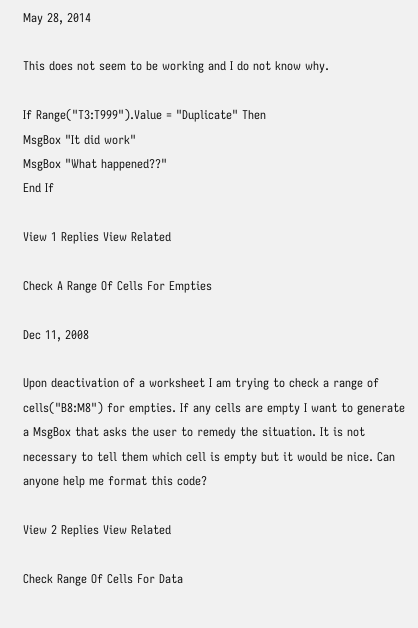May 28, 2014

This does not seem to be working and I do not know why.

If Range("T3:T999").Value = "Duplicate" Then
MsgBox "It did work"
MsgBox "What happened??"
End If

View 1 Replies View Related

Check A Range Of Cells For Empties

Dec 11, 2008

Upon deactivation of a worksheet I am trying to check a range of cells("B8:M8") for empties. If any cells are empty I want to generate a MsgBox that asks the user to remedy the situation. It is not necessary to tell them which cell is empty but it would be nice. Can anyone help me format this code?

View 2 Replies View Related

Check Range Of Cells For Data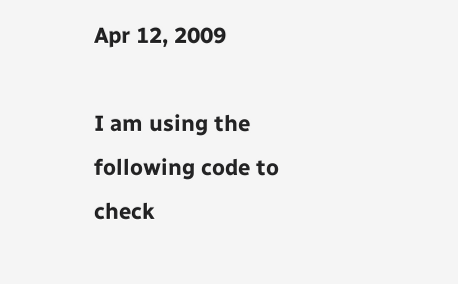Apr 12, 2009

I am using the following code to check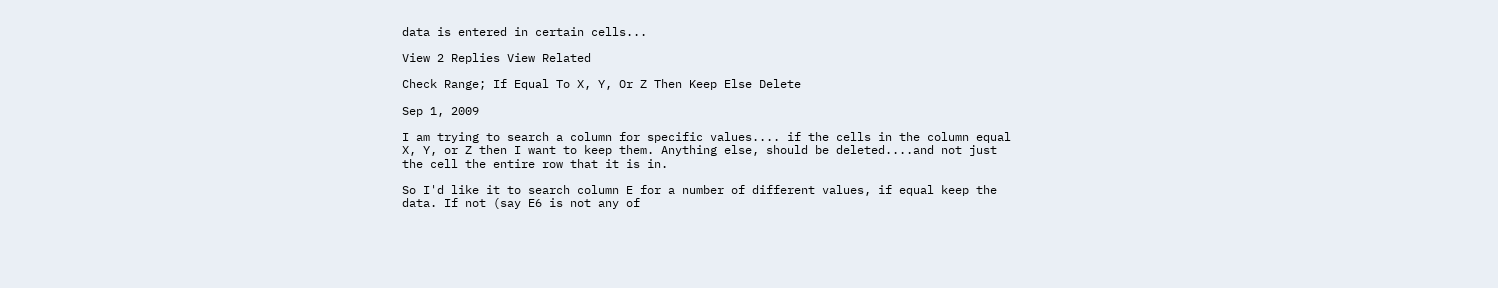data is entered in certain cells...

View 2 Replies View Related

Check Range; If Equal To X, Y, Or Z Then Keep Else Delete

Sep 1, 2009

I am trying to search a column for specific values.... if the cells in the column equal X, Y, or Z then I want to keep them. Anything else, should be deleted....and not just the cell the entire row that it is in.

So I'd like it to search column E for a number of different values, if equal keep the data. If not (say E6 is not any of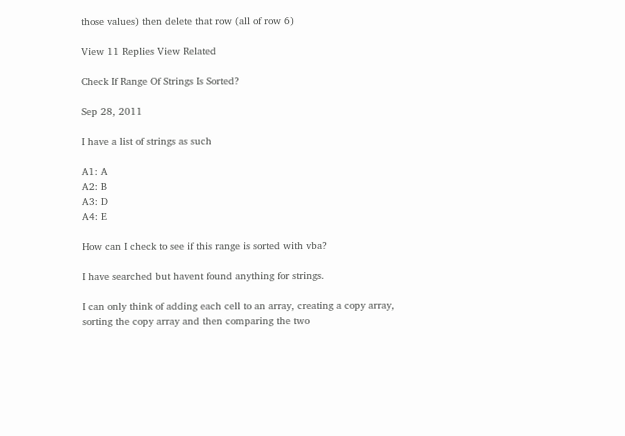those values) then delete that row (all of row 6)

View 11 Replies View Related

Check If Range Of Strings Is Sorted?

Sep 28, 2011

I have a list of strings as such

A1: A
A2: B
A3: D
A4: E

How can I check to see if this range is sorted with vba?

I have searched but havent found anything for strings.

I can only think of adding each cell to an array, creating a copy array, sorting the copy array and then comparing the two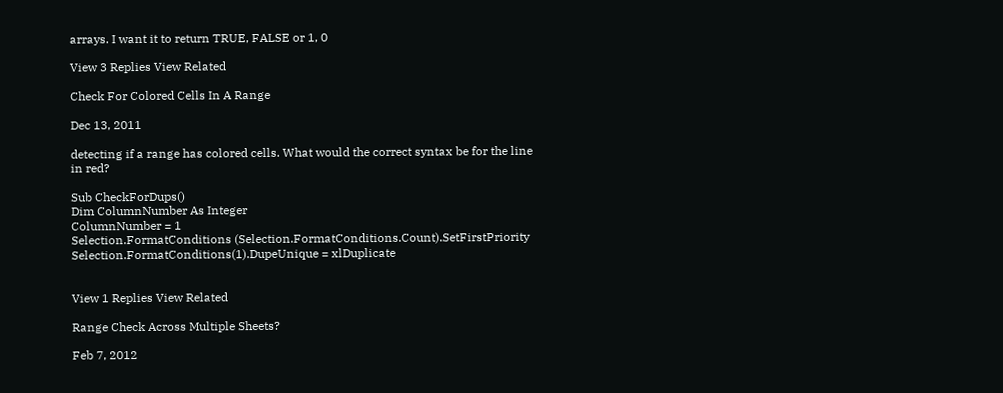arrays. I want it to return TRUE, FALSE or 1, 0

View 3 Replies View Related

Check For Colored Cells In A Range

Dec 13, 2011

detecting if a range has colored cells. What would the correct syntax be for the line in red?

Sub CheckForDups()
Dim ColumnNumber As Integer
ColumnNumber = 1
Selection.FormatConditions (Selection.FormatConditions.Count).SetFirstPriority
Selection.FormatConditions(1).DupeUnique = xlDuplicate


View 1 Replies View Related

Range Check Across Multiple Sheets?

Feb 7, 2012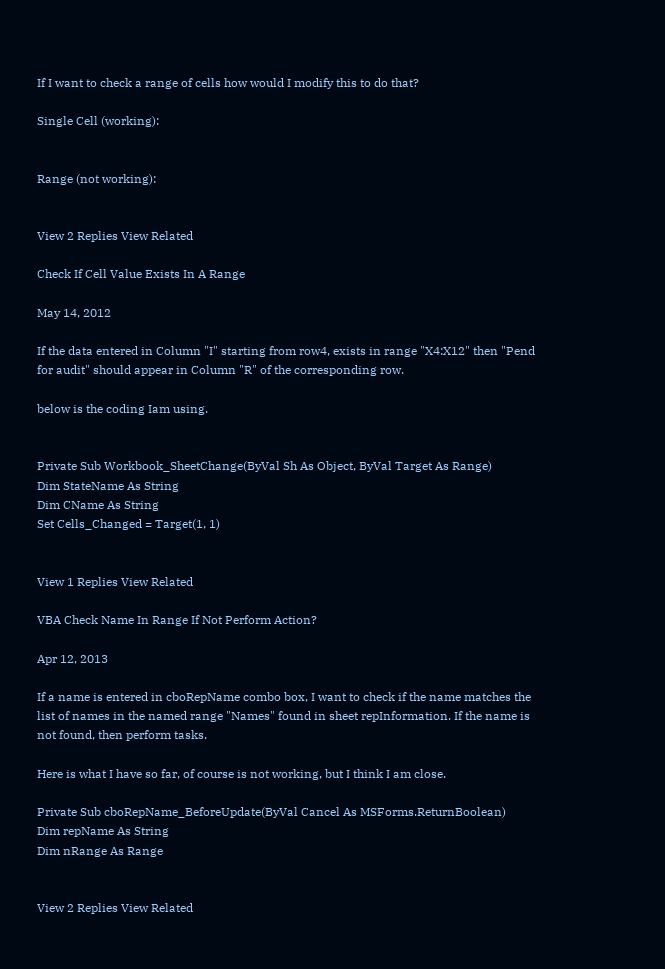If I want to check a range of cells how would I modify this to do that?

Single Cell (working):


Range (not working):


View 2 Replies View Related

Check If Cell Value Exists In A Range

May 14, 2012

If the data entered in Column "I" starting from row4, exists in range "X4:X12" then "Pend for audit" should appear in Column "R" of the corresponding row.

below is the coding Iam using.


Private Sub Workbook_SheetChange(ByVal Sh As Object, ByVal Target As Range)
Dim StateName As String
Dim CName As String
Set Cells_Changed = Target(1, 1)


View 1 Replies View Related

VBA Check Name In Range If Not Perform Action?

Apr 12, 2013

If a name is entered in cboRepName combo box, I want to check if the name matches the list of names in the named range "Names" found in sheet repInformation. If the name is not found, then perform tasks.

Here is what I have so far, of course is not working, but I think I am close.

Private Sub cboRepName_BeforeUpdate(ByVal Cancel As MSForms.ReturnBoolean)
Dim repName As String
Dim nRange As Range


View 2 Replies View Related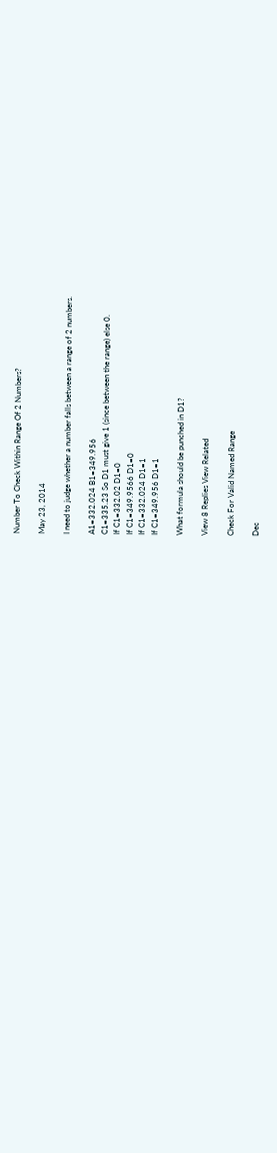Number To Check Within Range Of 2 Numbers?

May 23, 2014

I need to judge whether a number falls between a range of 2 numbers.

A1=332.024 B1=349.956
C1=335.23 So D1 must give 1 (since between the range) else 0.
If C1=332.02 D1=0
If C1=349.9566 D1=0
If C1=332.024 D1=1
If C1=349.956 D1=1

What formula should be punched in D1?

View 8 Replies View Related

Check For Valid Named Range

Dec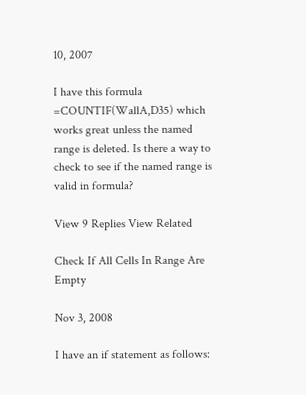10, 2007

I have this formula =COUNTIF(WallA,D35) which works great unless the named range is deleted. Is there a way to check to see if the named range is valid in formula?

View 9 Replies View Related

Check If All Cells In Range Are Empty

Nov 3, 2008

I have an if statement as follows: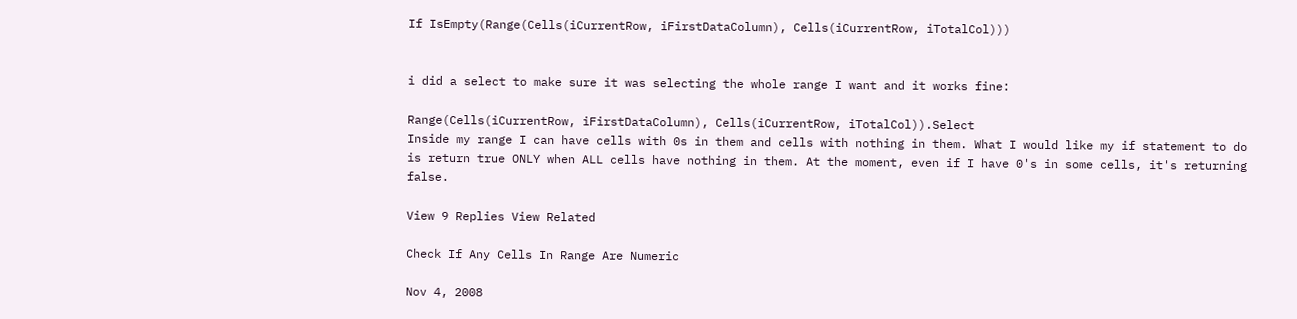If IsEmpty(Range(Cells(iCurrentRow, iFirstDataColumn), Cells(iCurrentRow, iTotalCol)))


i did a select to make sure it was selecting the whole range I want and it works fine:

Range(Cells(iCurrentRow, iFirstDataColumn), Cells(iCurrentRow, iTotalCol)).Select
Inside my range I can have cells with 0s in them and cells with nothing in them. What I would like my if statement to do is return true ONLY when ALL cells have nothing in them. At the moment, even if I have 0's in some cells, it's returning false.

View 9 Replies View Related

Check If Any Cells In Range Are Numeric

Nov 4, 2008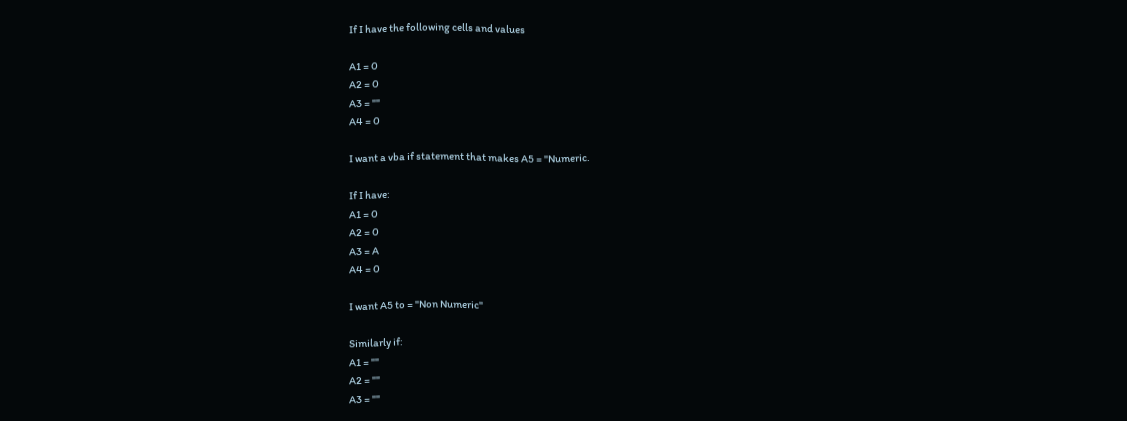If I have the following cells and values

A1 = 0
A2 = 0
A3 = ""
A4 = 0

I want a vba if statement that makes A5 = "Numeric.

If I have:
A1 = 0
A2 = 0
A3 = A
A4 = 0

I want A5 to = "Non Numeric"

Similarly if:
A1 = ""
A2 = ""
A3 = ""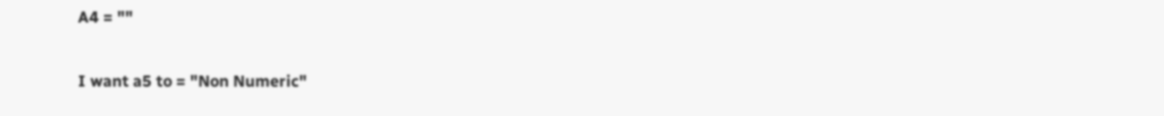A4 = ""

I want a5 to = "Non Numeric"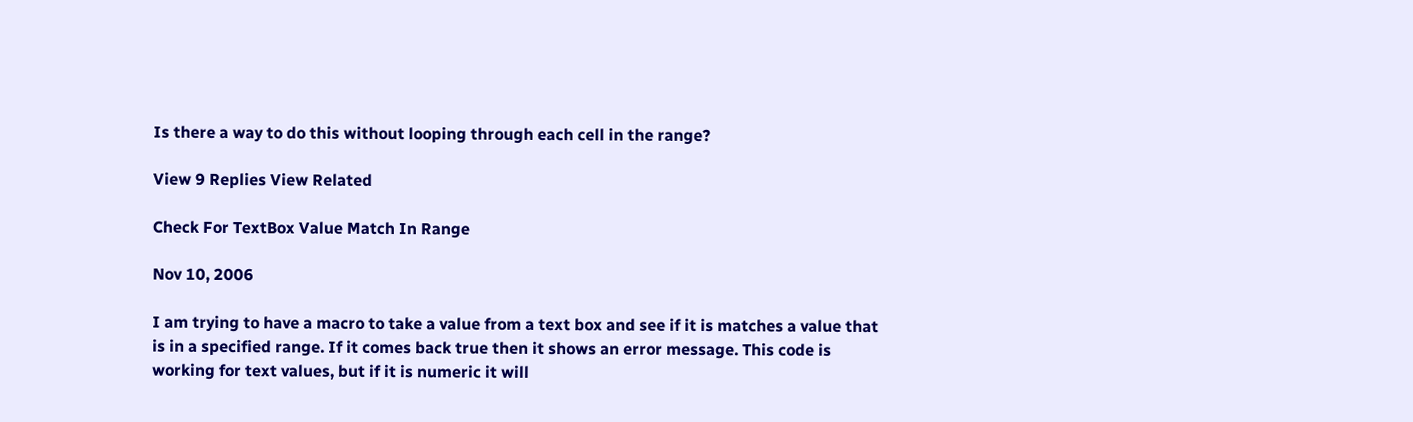Is there a way to do this without looping through each cell in the range?

View 9 Replies View Related

Check For TextBox Value Match In Range

Nov 10, 2006

I am trying to have a macro to take a value from a text box and see if it is matches a value that is in a specified range. If it comes back true then it shows an error message. This code is working for text values, but if it is numeric it will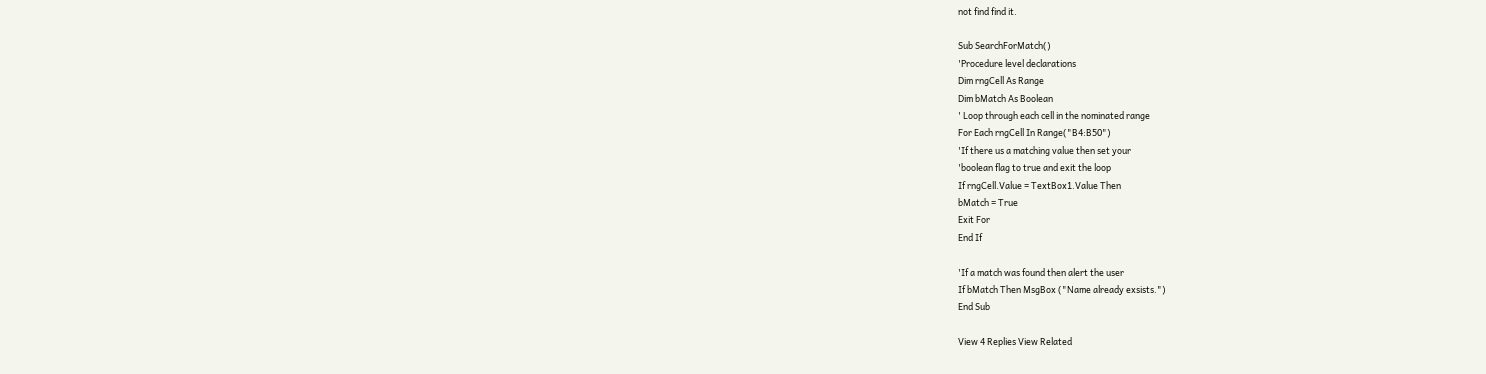not find find it.

Sub SearchForMatch()
'Procedure level declarations
Dim rngCell As Range
Dim bMatch As Boolean
' Loop through each cell in the nominated range
For Each rngCell In Range("B4:B50")
'If there us a matching value then set your
'boolean flag to true and exit the loop
If rngCell.Value = TextBox1.Value Then
bMatch = True
Exit For
End If

'If a match was found then alert the user
If bMatch Then MsgBox ("Name already exsists.")
End Sub

View 4 Replies View Related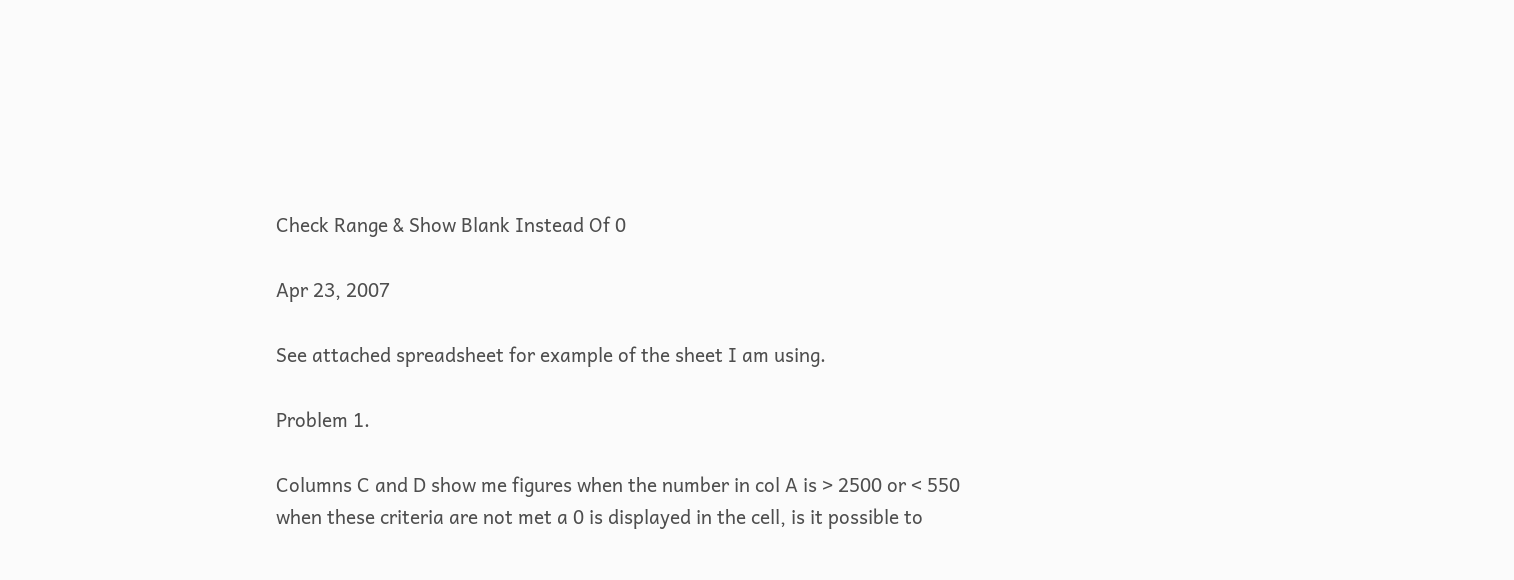Check Range & Show Blank Instead Of 0

Apr 23, 2007

See attached spreadsheet for example of the sheet I am using.

Problem 1.

Columns C and D show me figures when the number in col A is > 2500 or < 550 when these criteria are not met a 0 is displayed in the cell, is it possible to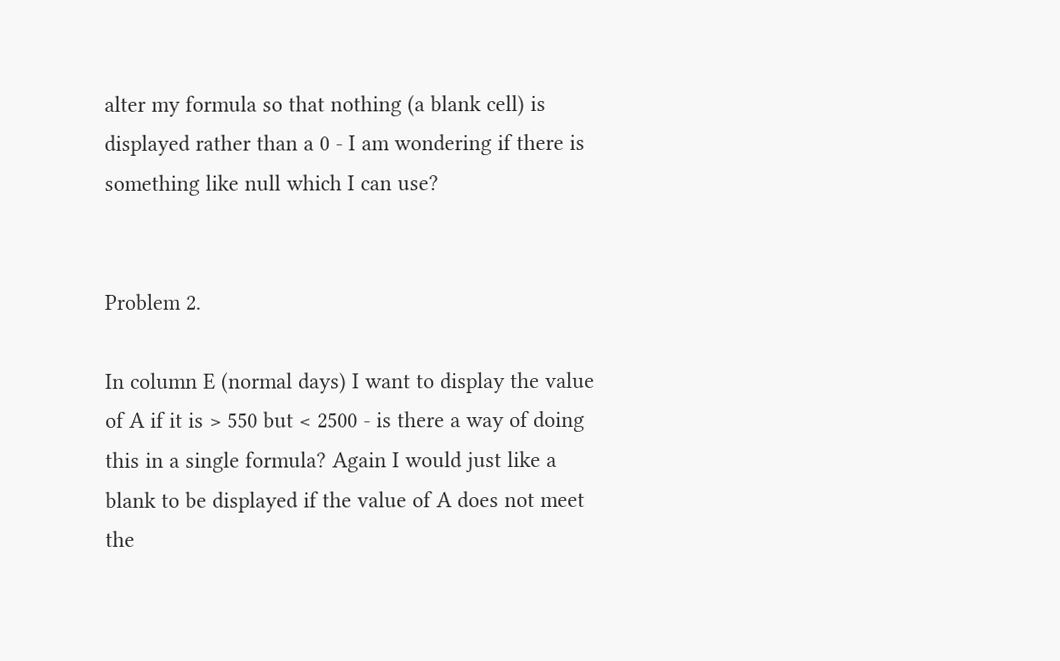alter my formula so that nothing (a blank cell) is displayed rather than a 0 - I am wondering if there is something like null which I can use?


Problem 2.

In column E (normal days) I want to display the value of A if it is > 550 but < 2500 - is there a way of doing this in a single formula? Again I would just like a blank to be displayed if the value of A does not meet the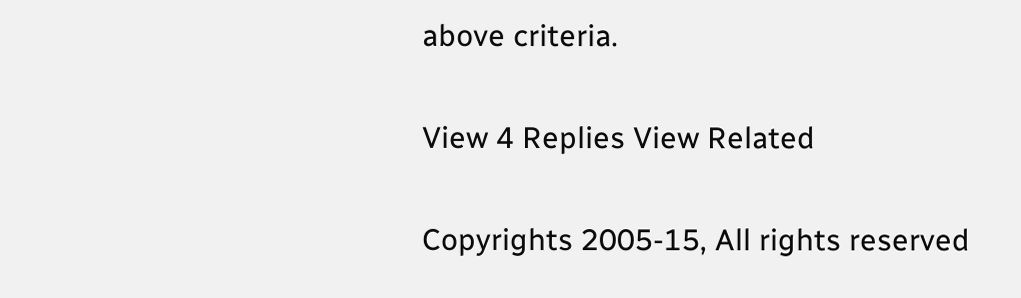above criteria.

View 4 Replies View Related

Copyrights 2005-15, All rights reserved